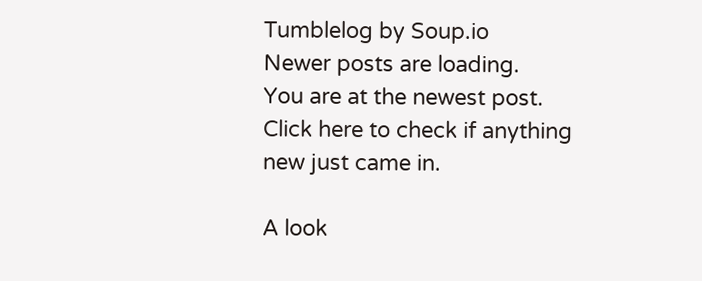Tumblelog by Soup.io
Newer posts are loading.
You are at the newest post.
Click here to check if anything new just came in.

A look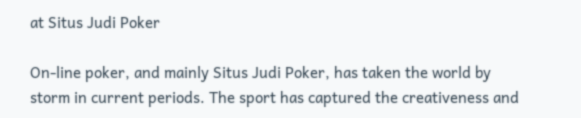at Situs Judi Poker

On-line poker, and mainly Situs Judi Poker, has taken the world by storm in current periods. The sport has captured the creativeness and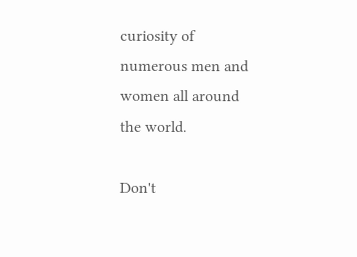curiosity of numerous men and women all around the world.

Don't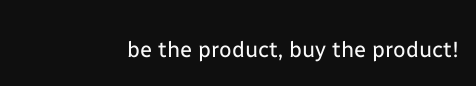be the product, buy the product!